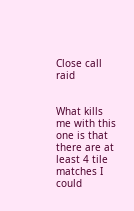Close call raid


What kills me with this one is that there are at least 4 tile matches I could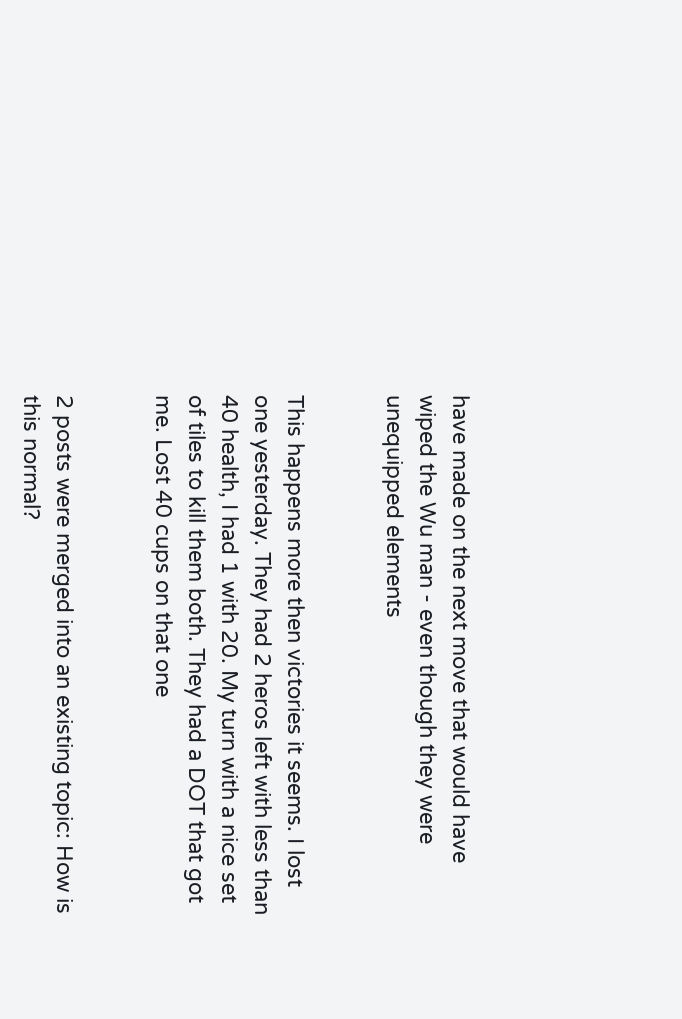have made on the next move that would have wiped the Wu man - even though they were unequipped elements


This happens more then victories it seems. I lost one yesterday. They had 2 heros left with less than 40 health, I had 1 with 20. My turn with a nice set of tiles to kill them both. They had a DOT that got me. Lost 40 cups on that one


2 posts were merged into an existing topic: How is this normal?